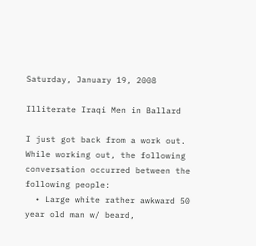Saturday, January 19, 2008

Illiterate Iraqi Men in Ballard

I just got back from a work out. While working out, the following conversation occurred between the following people:
  • Large white rather awkward 50 year old man w/ beard,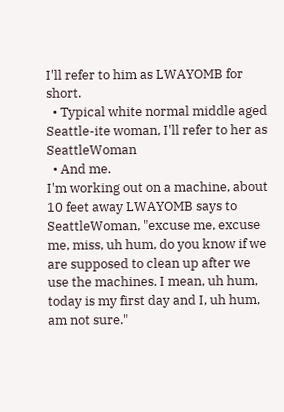I'll refer to him as LWAYOMB for short.
  • Typical white normal middle aged Seattle-ite woman, I'll refer to her as SeattleWoman
  • And me.
I'm working out on a machine, about 10 feet away LWAYOMB says to SeattleWoman, "excuse me, excuse me, miss, uh hum, do you know if we are supposed to clean up after we use the machines. I mean, uh hum, today is my first day and I, uh hum, am not sure."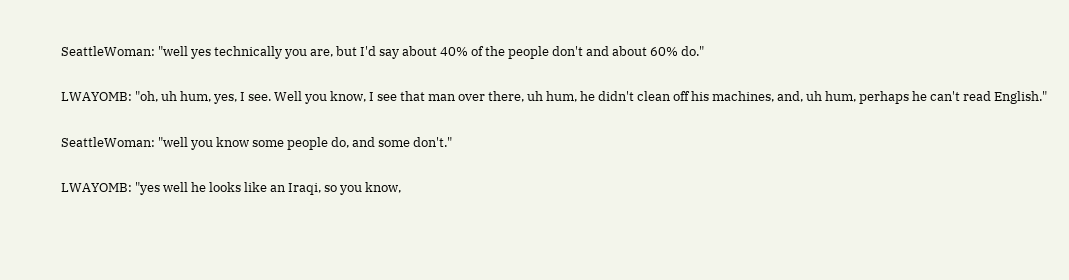SeattleWoman: "well yes technically you are, but I'd say about 40% of the people don't and about 60% do."

LWAYOMB: "oh, uh hum, yes, I see. Well you know, I see that man over there, uh hum, he didn't clean off his machines, and, uh hum, perhaps he can't read English."

SeattleWoman: "well you know some people do, and some don't."

LWAYOMB: "yes well he looks like an Iraqi, so you know,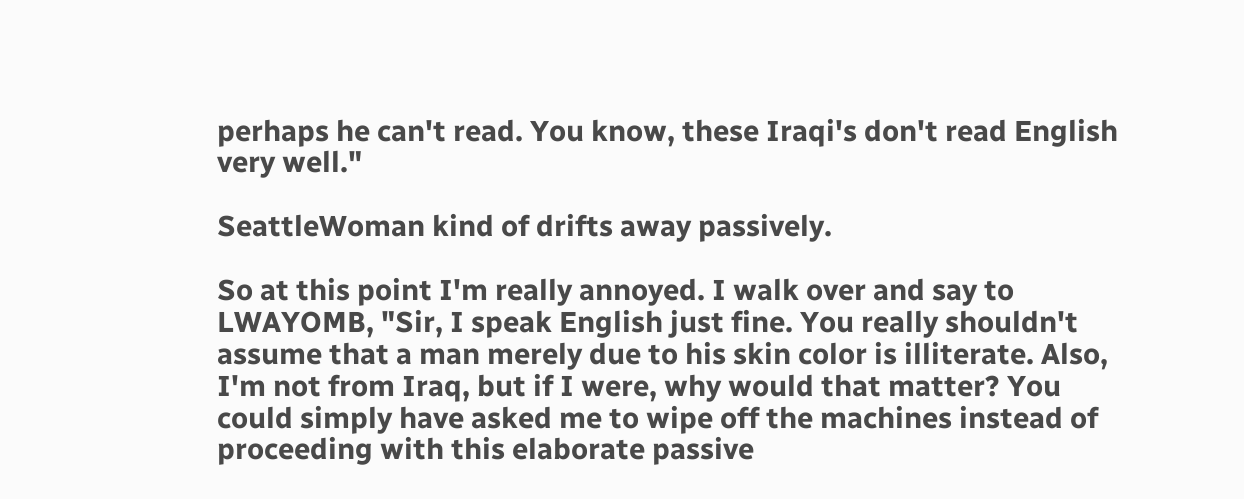perhaps he can't read. You know, these Iraqi's don't read English very well."

SeattleWoman kind of drifts away passively.

So at this point I'm really annoyed. I walk over and say to LWAYOMB, "Sir, I speak English just fine. You really shouldn't assume that a man merely due to his skin color is illiterate. Also, I'm not from Iraq, but if I were, why would that matter? You could simply have asked me to wipe off the machines instead of proceeding with this elaborate passive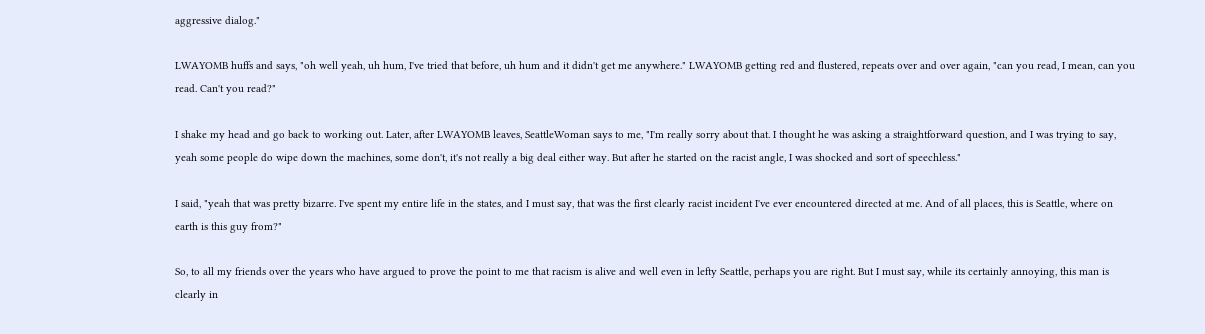aggressive dialog."

LWAYOMB huffs and says, "oh well yeah, uh hum, I've tried that before, uh hum and it didn't get me anywhere." LWAYOMB getting red and flustered, repeats over and over again, "can you read, I mean, can you read. Can't you read?"

I shake my head and go back to working out. Later, after LWAYOMB leaves, SeattleWoman says to me, "I'm really sorry about that. I thought he was asking a straightforward question, and I was trying to say, yeah some people do wipe down the machines, some don't, it's not really a big deal either way. But after he started on the racist angle, I was shocked and sort of speechless."

I said, "yeah that was pretty bizarre. I've spent my entire life in the states, and I must say, that was the first clearly racist incident I've ever encountered directed at me. And of all places, this is Seattle, where on earth is this guy from?"

So, to all my friends over the years who have argued to prove the point to me that racism is alive and well even in lefty Seattle, perhaps you are right. But I must say, while its certainly annoying, this man is clearly in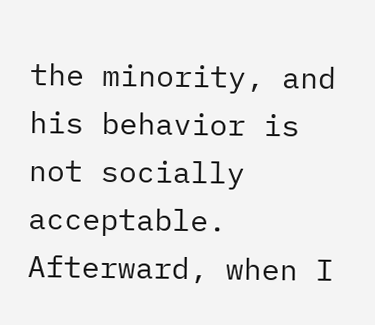the minority, and his behavior is not socially acceptable. Afterward, when I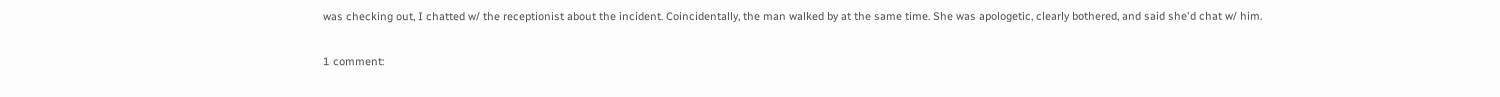was checking out, I chatted w/ the receptionist about the incident. Coincidentally, the man walked by at the same time. She was apologetic, clearly bothered, and said she'd chat w/ him.

1 comment: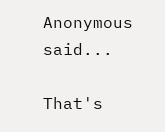Anonymous said...

That's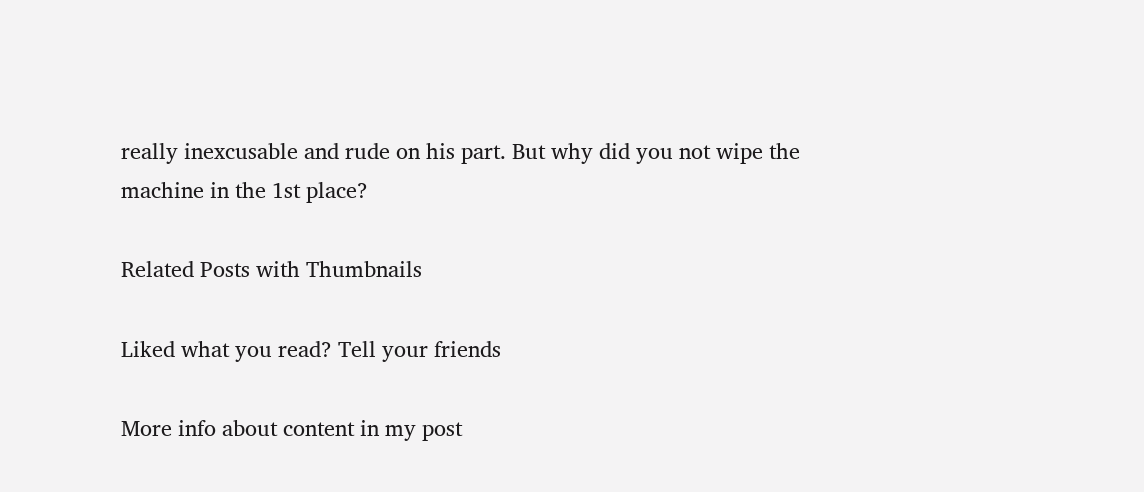really inexcusable and rude on his part. But why did you not wipe the machine in the 1st place?

Related Posts with Thumbnails

Liked what you read? Tell your friends

More info about content in my post